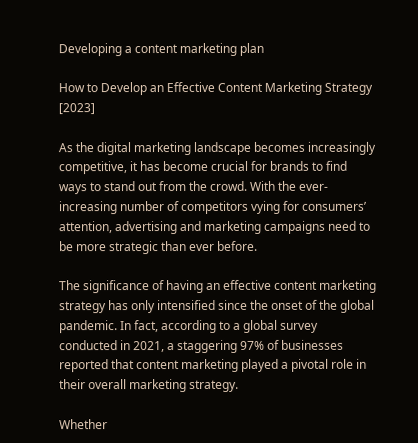Developing a content marketing plan

How to Develop an Effective Content Marketing Strategy [2023]

As the digital marketing landscape becomes increasingly competitive, it has become crucial for brands to find ways to stand out from the crowd. With the ever-increasing number of competitors vying for consumers’ attention, advertising and marketing campaigns need to be more strategic than ever before.

The significance of having an effective content marketing strategy has only intensified since the onset of the global pandemic. In fact, according to a global survey conducted in 2021, a staggering 97% of businesses reported that content marketing played a pivotal role in their overall marketing strategy.

Whether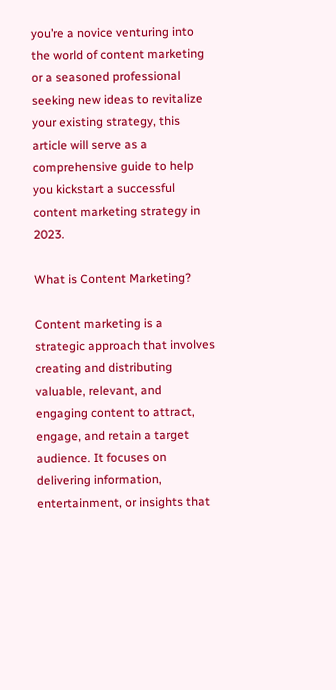you’re a novice venturing into the world of content marketing or a seasoned professional seeking new ideas to revitalize your existing strategy, this article will serve as a comprehensive guide to help you kickstart a successful content marketing strategy in 2023.

What is Content Marketing?

Content marketing is a strategic approach that involves creating and distributing valuable, relevant, and engaging content to attract, engage, and retain a target audience. It focuses on delivering information, entertainment, or insights that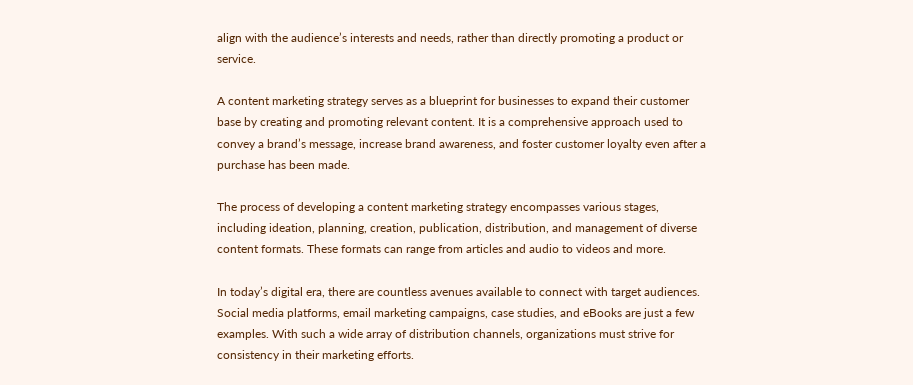align with the audience’s interests and needs, rather than directly promoting a product or service.

A content marketing strategy serves as a blueprint for businesses to expand their customer base by creating and promoting relevant content. It is a comprehensive approach used to convey a brand’s message, increase brand awareness, and foster customer loyalty even after a purchase has been made.

The process of developing a content marketing strategy encompasses various stages, including ideation, planning, creation, publication, distribution, and management of diverse content formats. These formats can range from articles and audio to videos and more.

In today’s digital era, there are countless avenues available to connect with target audiences. Social media platforms, email marketing campaigns, case studies, and eBooks are just a few examples. With such a wide array of distribution channels, organizations must strive for consistency in their marketing efforts.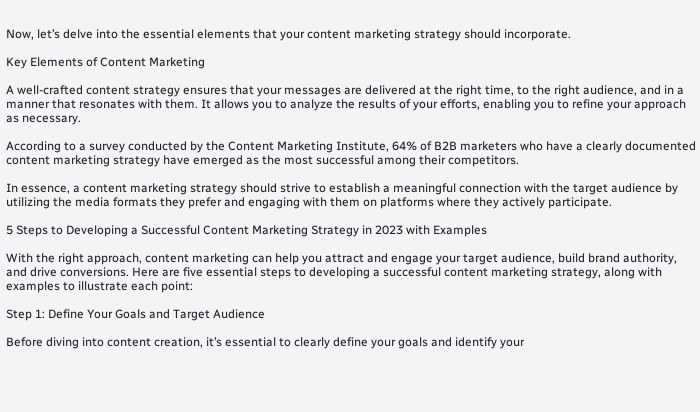Now, let’s delve into the essential elements that your content marketing strategy should incorporate.

Key Elements of Content Marketing

A well-crafted content strategy ensures that your messages are delivered at the right time, to the right audience, and in a manner that resonates with them. It allows you to analyze the results of your efforts, enabling you to refine your approach as necessary.

According to a survey conducted by the Content Marketing Institute, 64% of B2B marketers who have a clearly documented content marketing strategy have emerged as the most successful among their competitors.

In essence, a content marketing strategy should strive to establish a meaningful connection with the target audience by utilizing the media formats they prefer and engaging with them on platforms where they actively participate.

5 Steps to Developing a Successful Content Marketing Strategy in 2023 with Examples

With the right approach, content marketing can help you attract and engage your target audience, build brand authority, and drive conversions. Here are five essential steps to developing a successful content marketing strategy, along with examples to illustrate each point:

Step 1: Define Your Goals and Target Audience

Before diving into content creation, it’s essential to clearly define your goals and identify your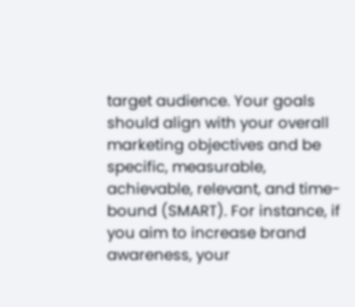target audience. Your goals should align with your overall marketing objectives and be specific, measurable, achievable, relevant, and time-bound (SMART). For instance, if you aim to increase brand awareness, your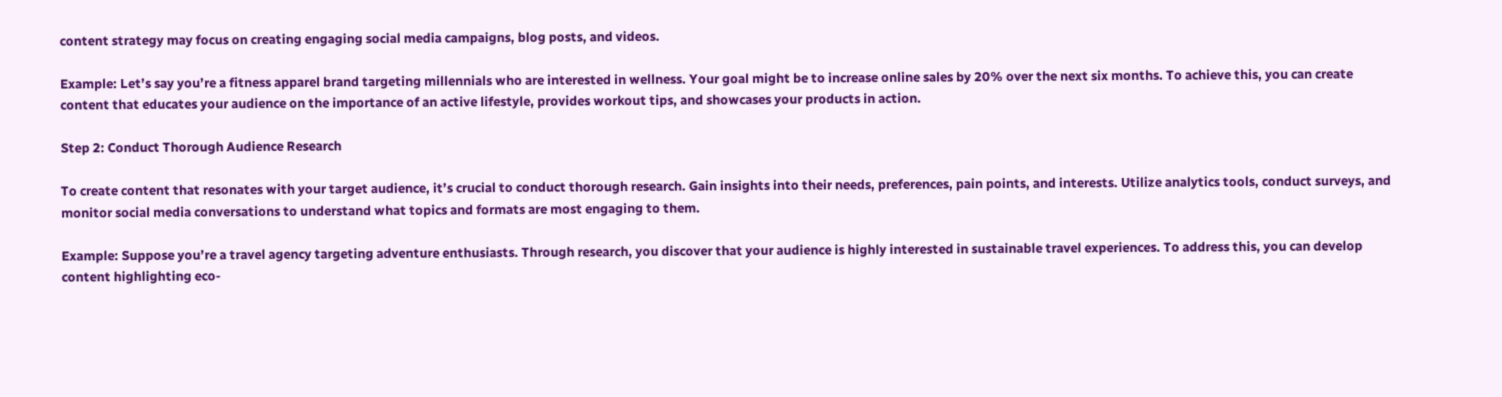content strategy may focus on creating engaging social media campaigns, blog posts, and videos.

Example: Let’s say you’re a fitness apparel brand targeting millennials who are interested in wellness. Your goal might be to increase online sales by 20% over the next six months. To achieve this, you can create content that educates your audience on the importance of an active lifestyle, provides workout tips, and showcases your products in action.

Step 2: Conduct Thorough Audience Research

To create content that resonates with your target audience, it’s crucial to conduct thorough research. Gain insights into their needs, preferences, pain points, and interests. Utilize analytics tools, conduct surveys, and monitor social media conversations to understand what topics and formats are most engaging to them.

Example: Suppose you’re a travel agency targeting adventure enthusiasts. Through research, you discover that your audience is highly interested in sustainable travel experiences. To address this, you can develop content highlighting eco-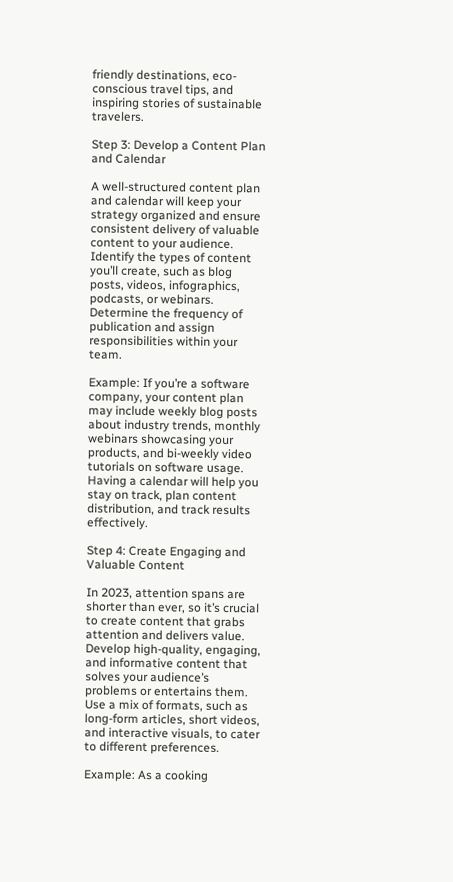friendly destinations, eco-conscious travel tips, and inspiring stories of sustainable travelers.

Step 3: Develop a Content Plan and Calendar

A well-structured content plan and calendar will keep your strategy organized and ensure consistent delivery of valuable content to your audience. Identify the types of content you’ll create, such as blog posts, videos, infographics, podcasts, or webinars. Determine the frequency of publication and assign responsibilities within your team.

Example: If you’re a software company, your content plan may include weekly blog posts about industry trends, monthly webinars showcasing your products, and bi-weekly video tutorials on software usage. Having a calendar will help you stay on track, plan content distribution, and track results effectively.

Step 4: Create Engaging and Valuable Content

In 2023, attention spans are shorter than ever, so it’s crucial to create content that grabs attention and delivers value. Develop high-quality, engaging, and informative content that solves your audience’s problems or entertains them. Use a mix of formats, such as long-form articles, short videos, and interactive visuals, to cater to different preferences.

Example: As a cooking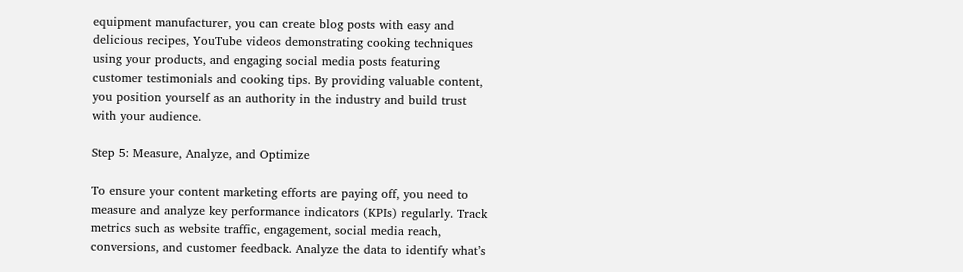equipment manufacturer, you can create blog posts with easy and delicious recipes, YouTube videos demonstrating cooking techniques using your products, and engaging social media posts featuring customer testimonials and cooking tips. By providing valuable content, you position yourself as an authority in the industry and build trust with your audience.

Step 5: Measure, Analyze, and Optimize

To ensure your content marketing efforts are paying off, you need to measure and analyze key performance indicators (KPIs) regularly. Track metrics such as website traffic, engagement, social media reach, conversions, and customer feedback. Analyze the data to identify what’s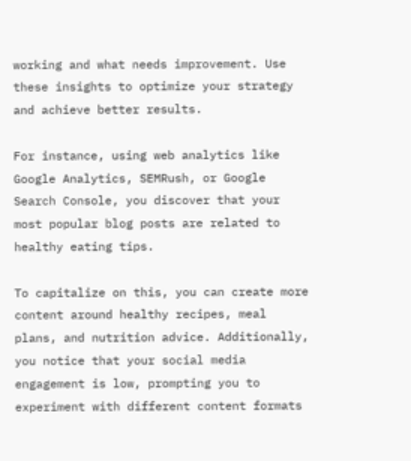working and what needs improvement. Use these insights to optimize your strategy and achieve better results.

For instance, using web analytics like Google Analytics, SEMRush, or Google Search Console, you discover that your most popular blog posts are related to healthy eating tips.

To capitalize on this, you can create more content around healthy recipes, meal plans, and nutrition advice. Additionally, you notice that your social media engagement is low, prompting you to experiment with different content formats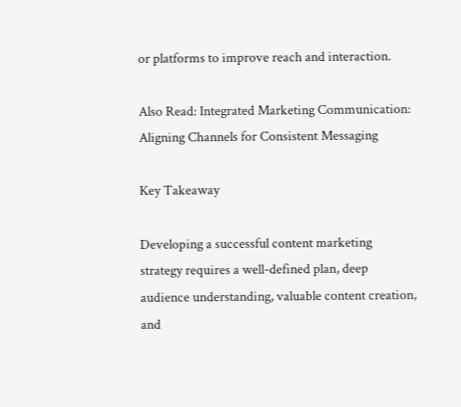or platforms to improve reach and interaction.

Also Read: Integrated Marketing Communication: Aligning Channels for Consistent Messaging

Key Takeaway

Developing a successful content marketing strategy requires a well-defined plan, deep audience understanding, valuable content creation, and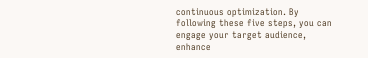continuous optimization. By following these five steps, you can engage your target audience, enhance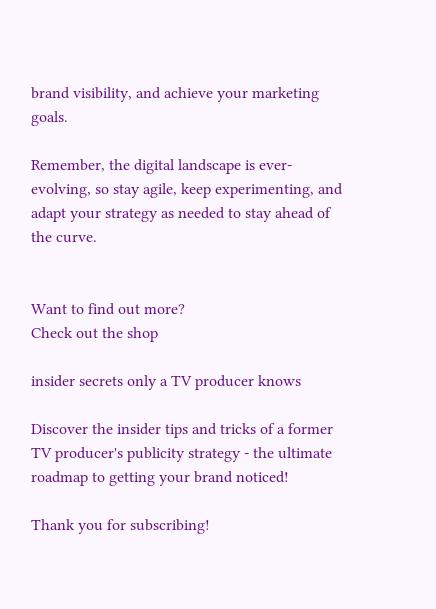brand visibility, and achieve your marketing goals.

Remember, the digital landscape is ever-evolving, so stay agile, keep experimenting, and adapt your strategy as needed to stay ahead of the curve.


Want to find out more?
Check out the shop

insider secrets only a TV producer knows

Discover the insider tips and tricks of a former TV producer's publicity strategy - the ultimate roadmap to getting your brand noticed!

Thank you for subscribing!